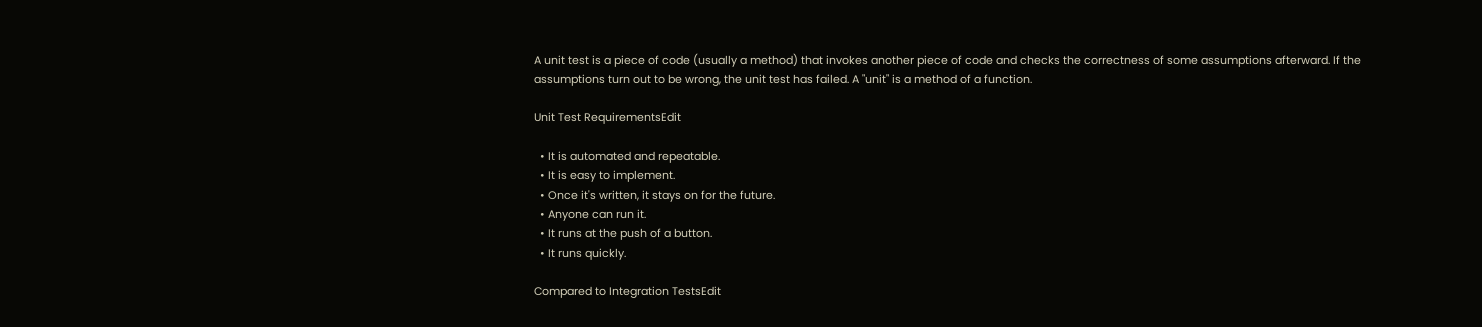A unit test is a piece of code (usually a method) that invokes another piece of code and checks the correctness of some assumptions afterward. If the assumptions turn out to be wrong, the unit test has failed. A "unit" is a method of a function.

Unit Test RequirementsEdit

  • It is automated and repeatable.
  • It is easy to implement.
  • Once it's written, it stays on for the future.
  • Anyone can run it.
  • It runs at the push of a button.
  • It runs quickly.

Compared to Integration TestsEdit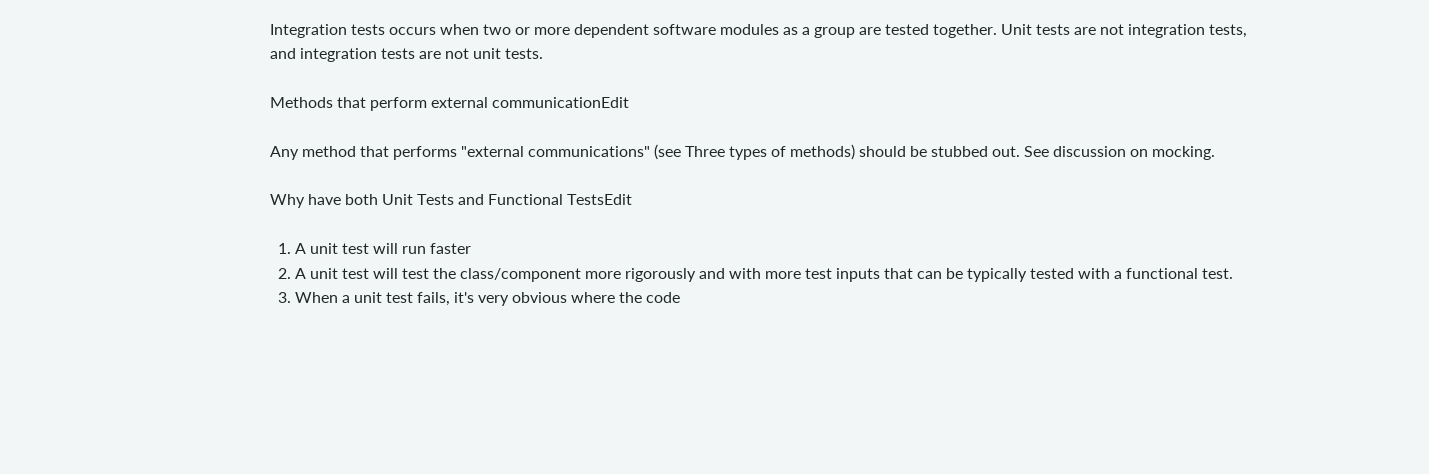Integration tests occurs when two or more dependent software modules as a group are tested together. Unit tests are not integration tests, and integration tests are not unit tests.

Methods that perform external communicationEdit

Any method that performs "external communications" (see Three types of methods) should be stubbed out. See discussion on mocking.

Why have both Unit Tests and Functional TestsEdit

  1. A unit test will run faster
  2. A unit test will test the class/component more rigorously and with more test inputs that can be typically tested with a functional test.
  3. When a unit test fails, it's very obvious where the code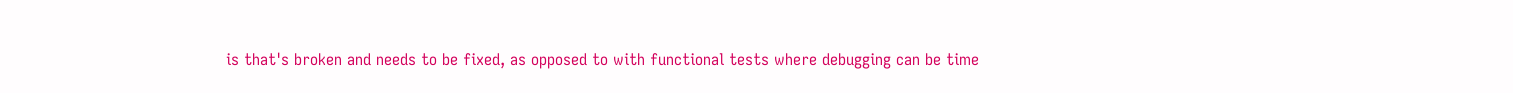is that's broken and needs to be fixed, as opposed to with functional tests where debugging can be time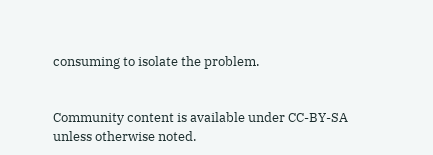consuming to isolate the problem.


Community content is available under CC-BY-SA unless otherwise noted.